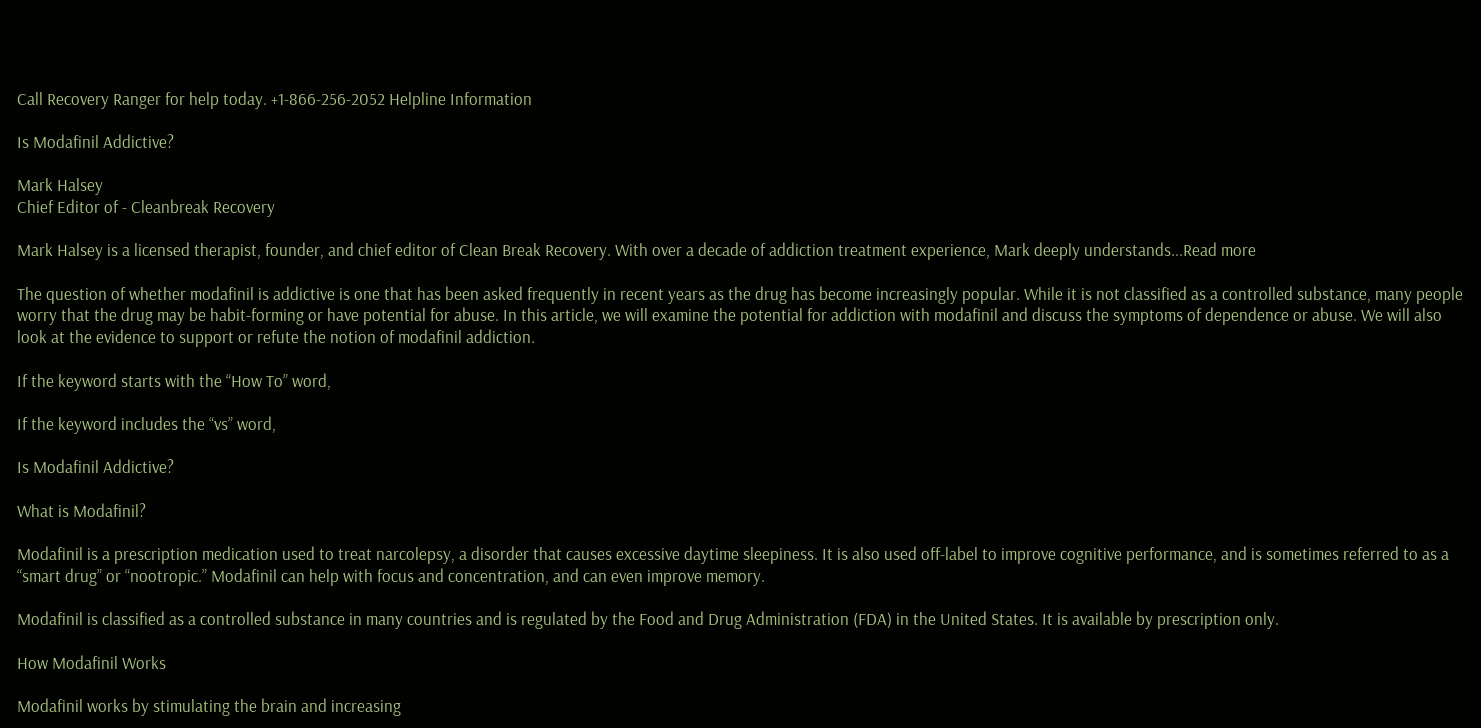Call Recovery Ranger for help today. +1-866-256-2052 Helpline Information

Is Modafinil Addictive?

Mark Halsey
Chief Editor of - Cleanbreak Recovery

Mark Halsey is a licensed therapist, founder, and chief editor of Clean Break Recovery. With over a decade of addiction treatment experience, Mark deeply understands...Read more

The question of whether modafinil is addictive is one that has been asked frequently in recent years as the drug has become increasingly popular. While it is not classified as a controlled substance, many people worry that the drug may be habit-forming or have potential for abuse. In this article, we will examine the potential for addiction with modafinil and discuss the symptoms of dependence or abuse. We will also look at the evidence to support or refute the notion of modafinil addiction.

If the keyword starts with the “How To” word,

If the keyword includes the “vs” word,

Is Modafinil Addictive?

What is Modafinil?

Modafinil is a prescription medication used to treat narcolepsy, a disorder that causes excessive daytime sleepiness. It is also used off-label to improve cognitive performance, and is sometimes referred to as a “smart drug” or “nootropic.” Modafinil can help with focus and concentration, and can even improve memory.

Modafinil is classified as a controlled substance in many countries and is regulated by the Food and Drug Administration (FDA) in the United States. It is available by prescription only.

How Modafinil Works

Modafinil works by stimulating the brain and increasing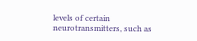levels of certain neurotransmitters, such as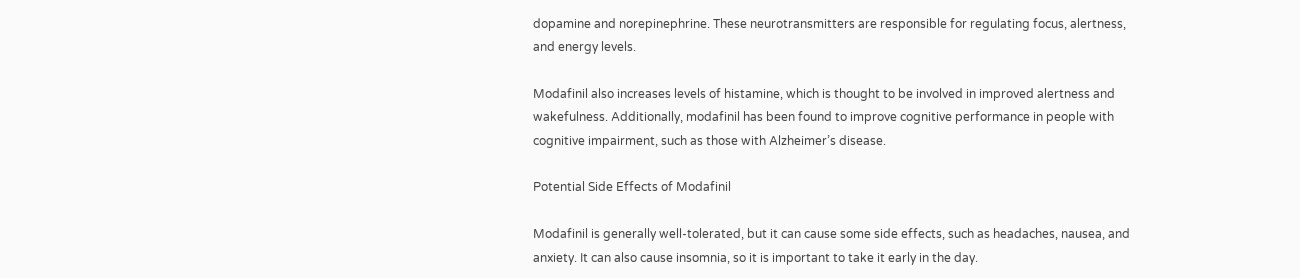dopamine and norepinephrine. These neurotransmitters are responsible for regulating focus, alertness, and energy levels.

Modafinil also increases levels of histamine, which is thought to be involved in improved alertness and wakefulness. Additionally, modafinil has been found to improve cognitive performance in people with cognitive impairment, such as those with Alzheimer’s disease.

Potential Side Effects of Modafinil

Modafinil is generally well-tolerated, but it can cause some side effects, such as headaches, nausea, and anxiety. It can also cause insomnia, so it is important to take it early in the day.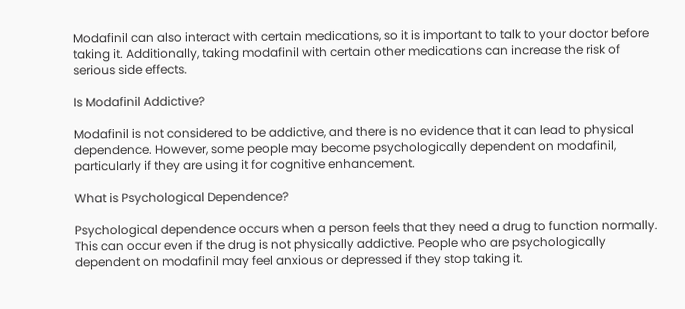Modafinil can also interact with certain medications, so it is important to talk to your doctor before taking it. Additionally, taking modafinil with certain other medications can increase the risk of serious side effects.

Is Modafinil Addictive?

Modafinil is not considered to be addictive, and there is no evidence that it can lead to physical dependence. However, some people may become psychologically dependent on modafinil, particularly if they are using it for cognitive enhancement.

What is Psychological Dependence?

Psychological dependence occurs when a person feels that they need a drug to function normally. This can occur even if the drug is not physically addictive. People who are psychologically dependent on modafinil may feel anxious or depressed if they stop taking it.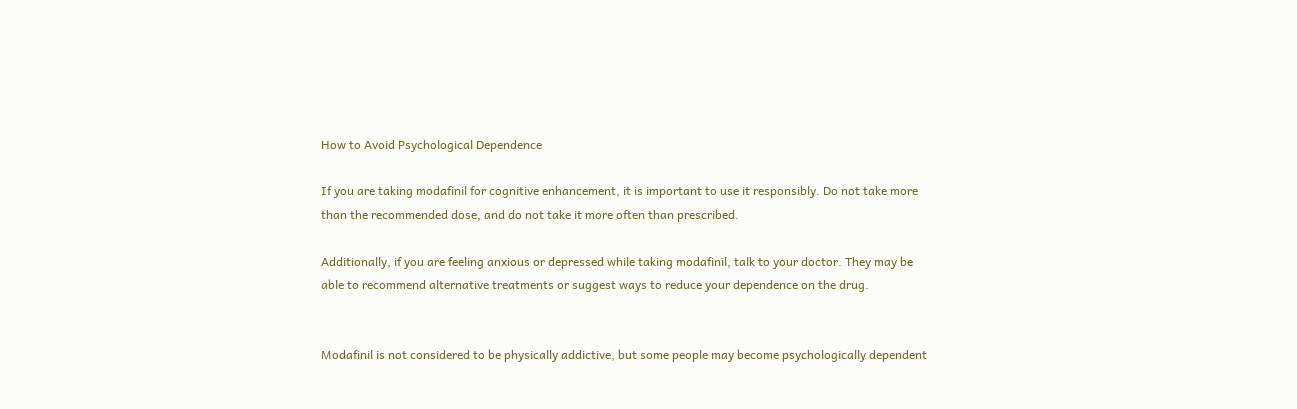How to Avoid Psychological Dependence

If you are taking modafinil for cognitive enhancement, it is important to use it responsibly. Do not take more than the recommended dose, and do not take it more often than prescribed.

Additionally, if you are feeling anxious or depressed while taking modafinil, talk to your doctor. They may be able to recommend alternative treatments or suggest ways to reduce your dependence on the drug.


Modafinil is not considered to be physically addictive, but some people may become psychologically dependent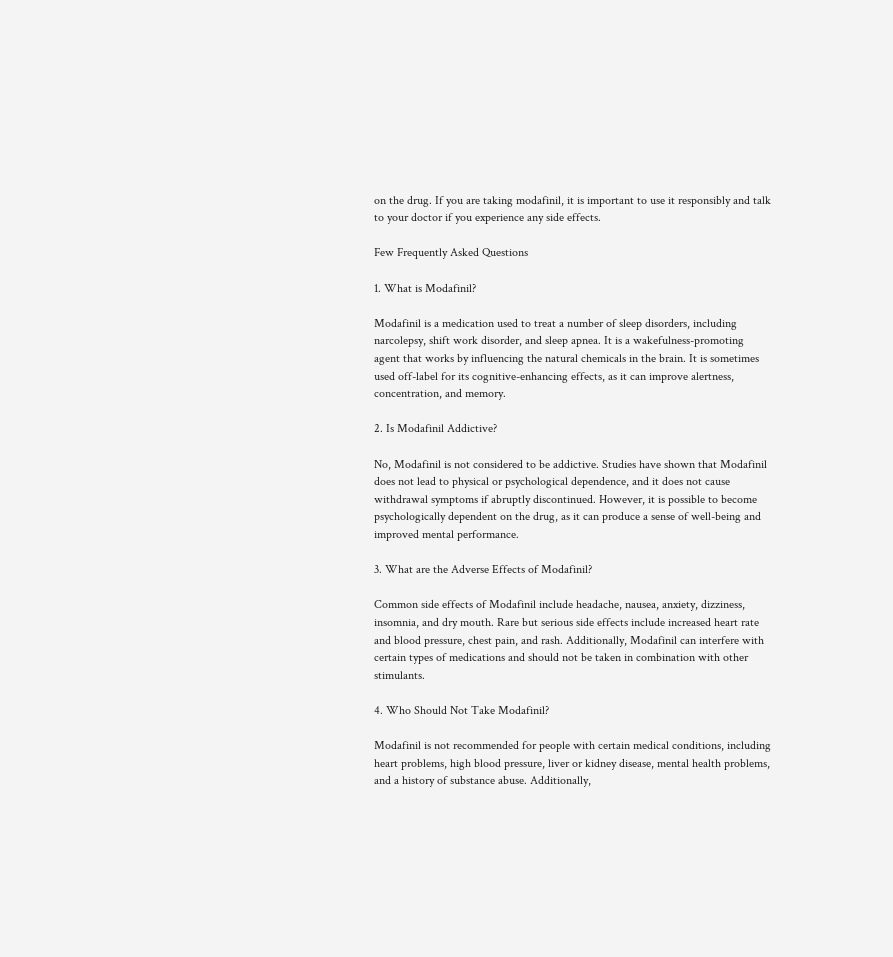on the drug. If you are taking modafinil, it is important to use it responsibly and talk to your doctor if you experience any side effects.

Few Frequently Asked Questions

1. What is Modafinil?

Modafinil is a medication used to treat a number of sleep disorders, including narcolepsy, shift work disorder, and sleep apnea. It is a wakefulness-promoting agent that works by influencing the natural chemicals in the brain. It is sometimes used off-label for its cognitive-enhancing effects, as it can improve alertness, concentration, and memory.

2. Is Modafinil Addictive?

No, Modafinil is not considered to be addictive. Studies have shown that Modafinil does not lead to physical or psychological dependence, and it does not cause withdrawal symptoms if abruptly discontinued. However, it is possible to become psychologically dependent on the drug, as it can produce a sense of well-being and improved mental performance.

3. What are the Adverse Effects of Modafinil?

Common side effects of Modafinil include headache, nausea, anxiety, dizziness, insomnia, and dry mouth. Rare but serious side effects include increased heart rate and blood pressure, chest pain, and rash. Additionally, Modafinil can interfere with certain types of medications and should not be taken in combination with other stimulants.

4. Who Should Not Take Modafinil?

Modafinil is not recommended for people with certain medical conditions, including heart problems, high blood pressure, liver or kidney disease, mental health problems, and a history of substance abuse. Additionally,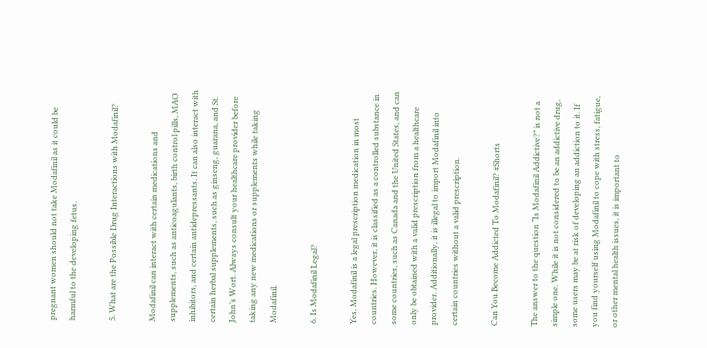pregnant women should not take Modafinil as it could be harmful to the developing fetus.

5. What are the Possible Drug Interactions with Modafinil?

Modafinil can interact with certain medications and supplements, such as anticoagulants, birth control pills, MAO inhibitors, and certain antidepressants. It can also interact with certain herbal supplements, such as ginseng, guarana, and St. John’s Wort. Always consult your healthcare provider before taking any new medications or supplements while taking Modafinil.

6. Is Modafinil Legal?

Yes, Modafinil is a legal prescription medication in most countries. However, it is classified as a controlled substance in some countries, such as Canada and the United States, and can only be obtained with a valid prescription from a healthcare provider. Additionally, it is illegal to import Modafinil into certain countries without a valid prescription.

Can You Become Addicted To Modafinil? #Shorts

The answer to the question “Is Modafinil Addictive?” is not a simple one. While it is not considered to be an addictive drug, some users may be at risk of developing an addiction to it. If you find yourself using Modafinil to cope with stress, fatigue, or other mental health issues, it is important to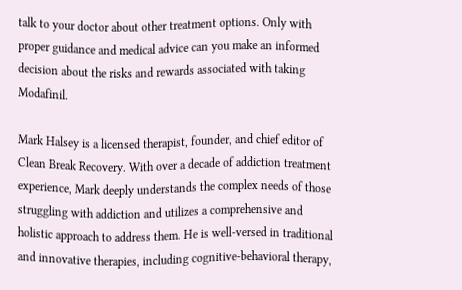talk to your doctor about other treatment options. Only with proper guidance and medical advice can you make an informed decision about the risks and rewards associated with taking Modafinil.

Mark Halsey is a licensed therapist, founder, and chief editor of Clean Break Recovery. With over a decade of addiction treatment experience, Mark deeply understands the complex needs of those struggling with addiction and utilizes a comprehensive and holistic approach to address them. He is well-versed in traditional and innovative therapies, including cognitive-behavioral therapy,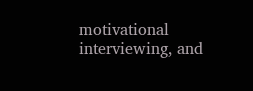motivational interviewing, and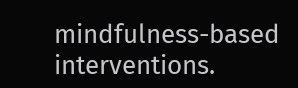mindfulness-based interventions.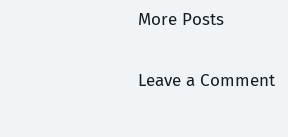More Posts

Leave a Comment